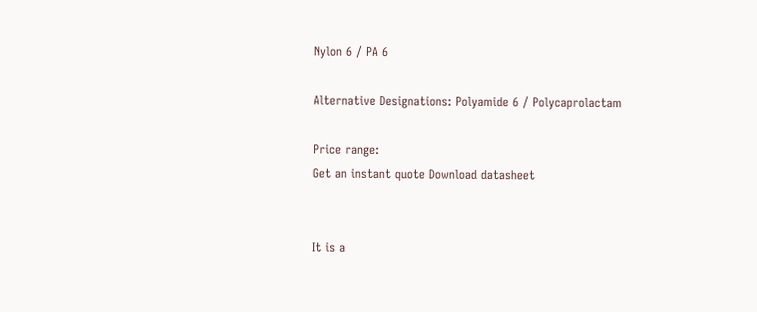Nylon 6 / PA 6

Alternative Designations: Polyamide 6 / Polycaprolactam

Price range:
Get an instant quote Download datasheet


It is a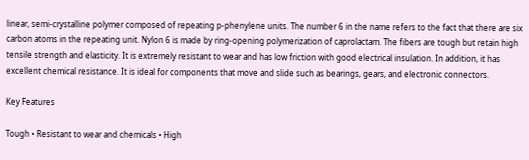linear, semi-crystalline polymer composed of repeating p-phenylene units. The number 6 in the name refers to the fact that there are six carbon atoms in the repeating unit. Nylon 6 is made by ring-opening polymerization of caprolactam. The fibers are tough but retain high tensile strength and elasticity. It is extremely resistant to wear and has low friction with good electrical insulation. In addition, it has excellent chemical resistance. It is ideal for components that move and slide such as bearings, gears, and electronic connectors.

Key Features

Tough • Resistant to wear and chemicals • High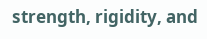strength, rigidity, and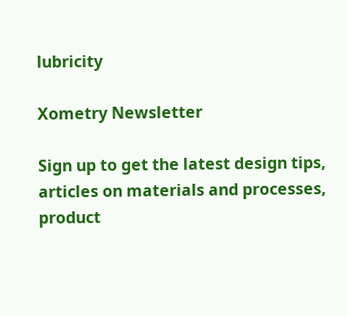lubricity

Xometry Newsletter

Sign up to get the latest design tips, articles on materials and processes, product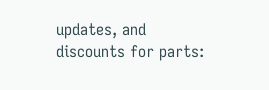updates, and discounts for parts: